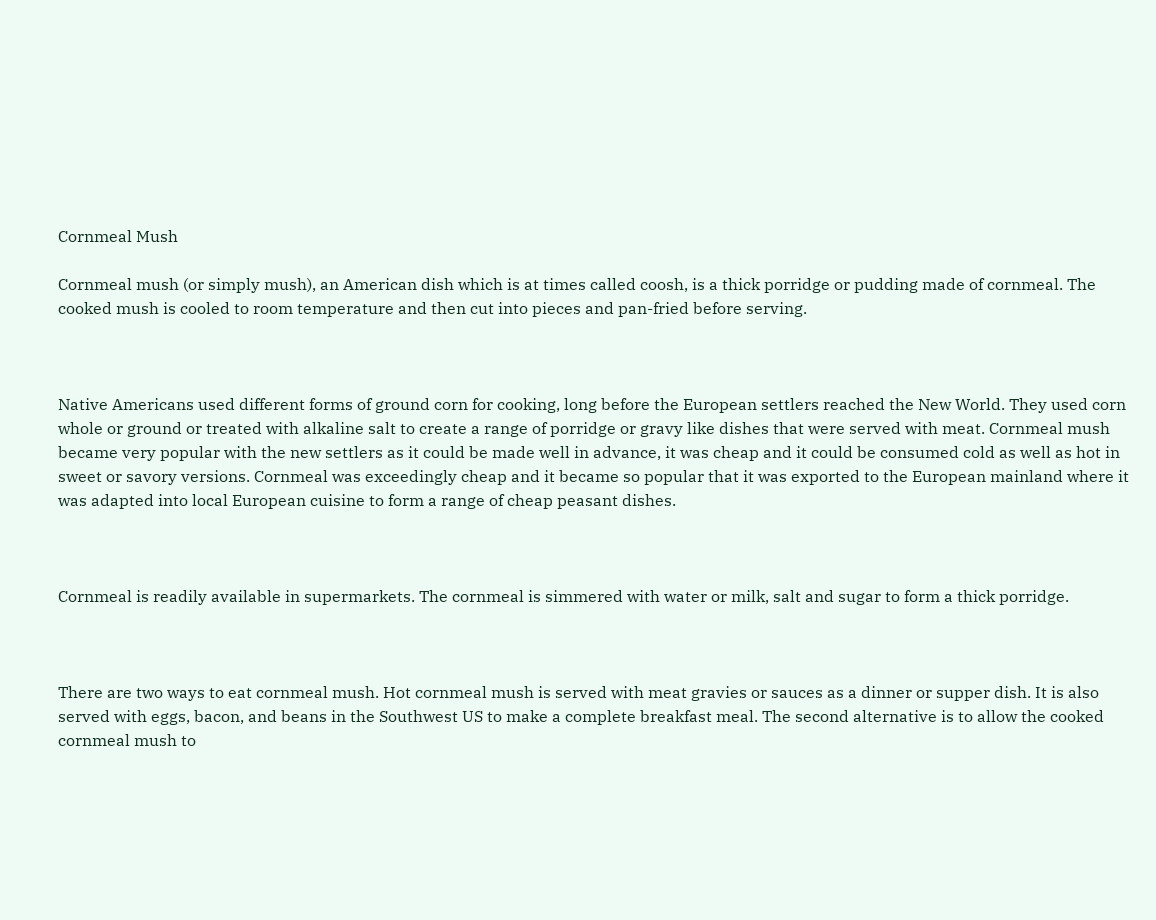Cornmeal Mush

Cornmeal mush (or simply mush), an American dish which is at times called coosh, is a thick porridge or pudding made of cornmeal. The cooked mush is cooled to room temperature and then cut into pieces and pan-fried before serving.



Native Americans used different forms of ground corn for cooking, long before the European settlers reached the New World. They used corn whole or ground or treated with alkaline salt to create a range of porridge or gravy like dishes that were served with meat. Cornmeal mush became very popular with the new settlers as it could be made well in advance, it was cheap and it could be consumed cold as well as hot in sweet or savory versions. Cornmeal was exceedingly cheap and it became so popular that it was exported to the European mainland where it was adapted into local European cuisine to form a range of cheap peasant dishes.



Cornmeal is readily available in supermarkets. The cornmeal is simmered with water or milk, salt and sugar to form a thick porridge.



There are two ways to eat cornmeal mush. Hot cornmeal mush is served with meat gravies or sauces as a dinner or supper dish. It is also served with eggs, bacon, and beans in the Southwest US to make a complete breakfast meal. The second alternative is to allow the cooked cornmeal mush to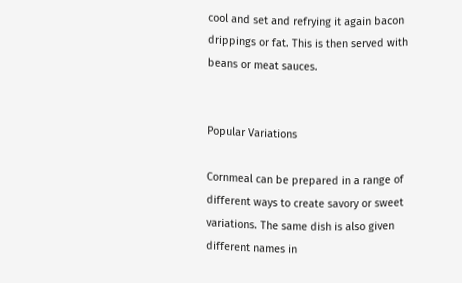cool and set and refrying it again bacon drippings or fat. This is then served with beans or meat sauces.


Popular Variations

Cornmeal can be prepared in a range of different ways to create savory or sweet variations. The same dish is also given different names in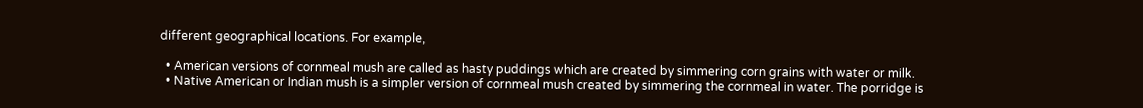different geographical locations. For example,

  • American versions of cornmeal mush are called as hasty puddings which are created by simmering corn grains with water or milk.
  • Native American or Indian mush is a simpler version of cornmeal mush created by simmering the cornmeal in water. The porridge is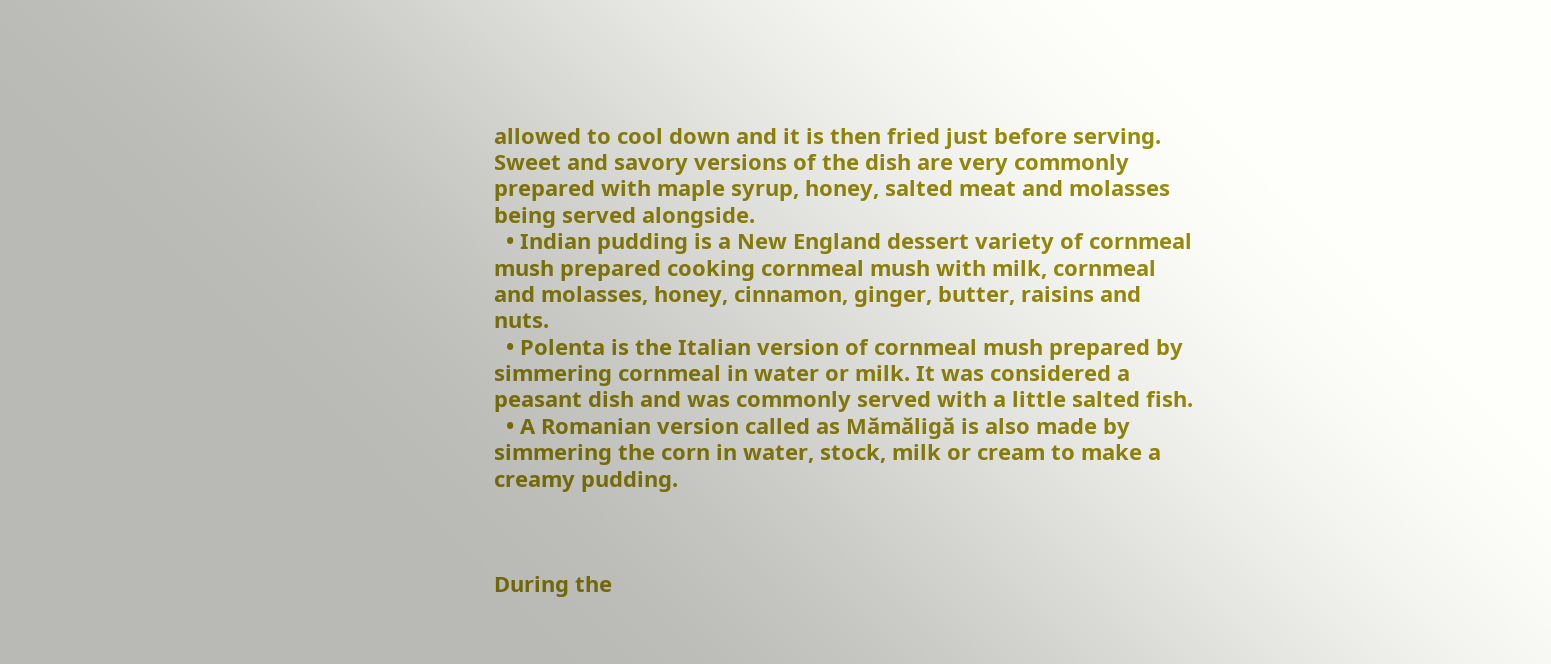allowed to cool down and it is then fried just before serving. Sweet and savory versions of the dish are very commonly prepared with maple syrup, honey, salted meat and molasses being served alongside.
  • Indian pudding is a New England dessert variety of cornmeal mush prepared cooking cornmeal mush with milk, cornmeal and molasses, honey, cinnamon, ginger, butter, raisins and nuts.
  • Polenta is the Italian version of cornmeal mush prepared by simmering cornmeal in water or milk. It was considered a peasant dish and was commonly served with a little salted fish.
  • A Romanian version called as Mămăligă is also made by simmering the corn in water, stock, milk or cream to make a creamy pudding.



During the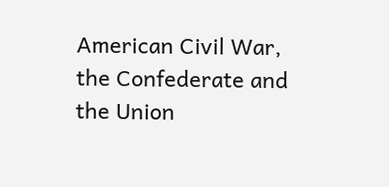American Civil War, the Confederate and the Union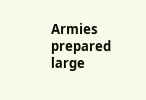Armies prepared large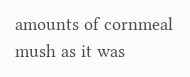amounts of cornmeal mush as it was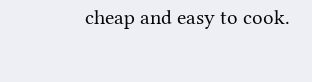cheap and easy to cook.